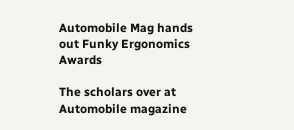Automobile Mag hands out Funky Ergonomics Awards

The scholars over at Automobile magazine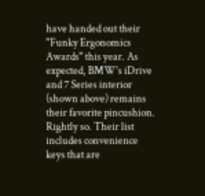have handed out their "Funky Ergonomics Awards" this year. As expected, BMW's iDrive and 7 Series interior (shown above) remains their favorite pincushion. Rightly so. Their list includes convenience keys that are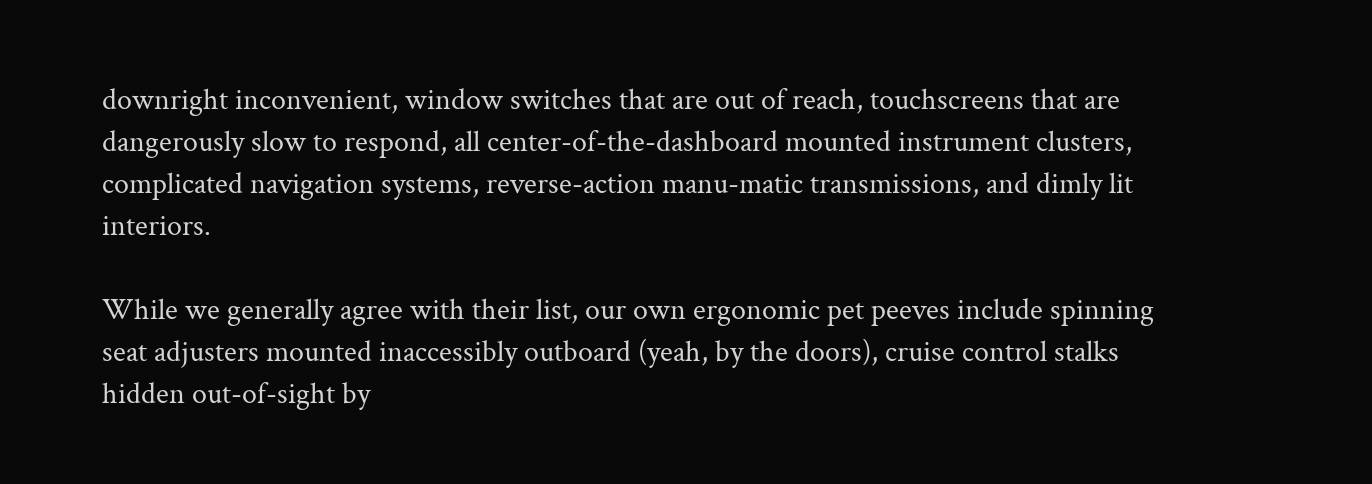downright inconvenient, window switches that are out of reach, touchscreens that are dangerously slow to respond, all center-of-the-dashboard mounted instrument clusters, complicated navigation systems, reverse-action manu-matic transmissions, and dimly lit interiors.

While we generally agree with their list, our own ergonomic pet peeves include spinning seat adjusters mounted inaccessibly outboard (yeah, by the doors), cruise control stalks hidden out-of-sight by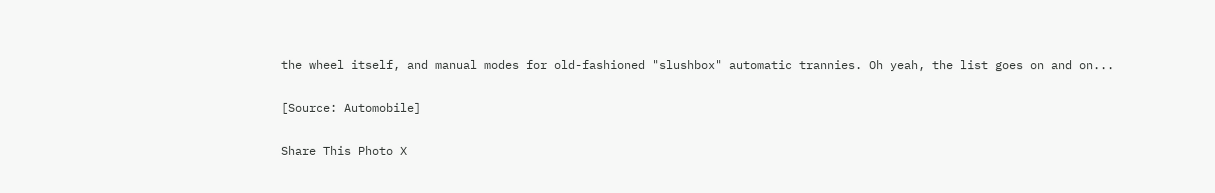the wheel itself, and manual modes for old-fashioned "slushbox" automatic trannies. Oh yeah, the list goes on and on...

[Source: Automobile]

Share This Photo X